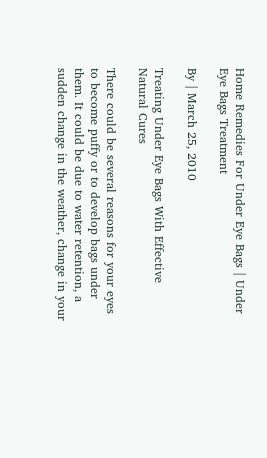Home Remedies For Under Eye Bags | Under Eye Bags Treatment

By | March 25, 2010

Treating Under Eye Bags With Effective Natural Cures

There could be several reasons for your eyes to become puffy or to develop bags under them. It could be due to water retention, a sudden change in the weather, change in your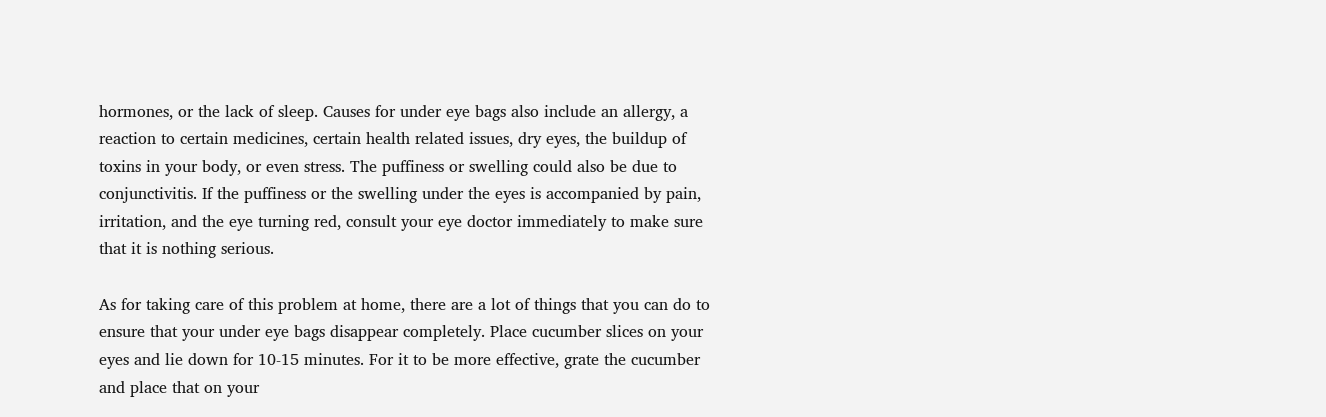hormones, or the lack of sleep. Causes for under eye bags also include an allergy, a reaction to certain medicines, certain health related issues, dry eyes, the buildup of toxins in your body, or even stress. The puffiness or swelling could also be due to conjunctivitis. If the puffiness or the swelling under the eyes is accompanied by pain, irritation, and the eye turning red, consult your eye doctor immediately to make sure that it is nothing serious.

As for taking care of this problem at home, there are a lot of things that you can do to ensure that your under eye bags disappear completely. Place cucumber slices on your eyes and lie down for 10-15 minutes. For it to be more effective, grate the cucumber and place that on your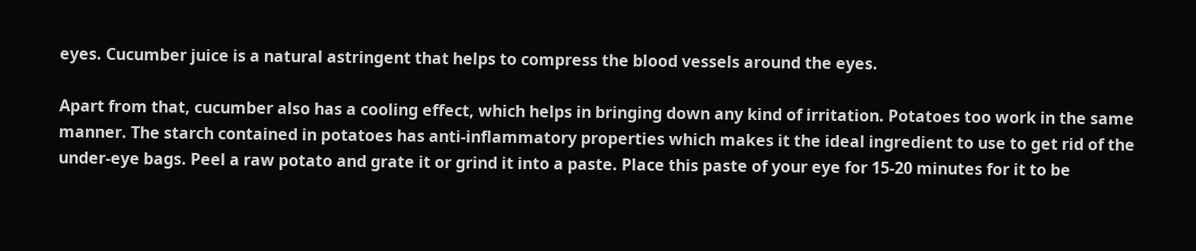eyes. Cucumber juice is a natural astringent that helps to compress the blood vessels around the eyes.

Apart from that, cucumber also has a cooling effect, which helps in bringing down any kind of irritation. Potatoes too work in the same manner. The starch contained in potatoes has anti-inflammatory properties which makes it the ideal ingredient to use to get rid of the under-eye bags. Peel a raw potato and grate it or grind it into a paste. Place this paste of your eye for 15-20 minutes for it to be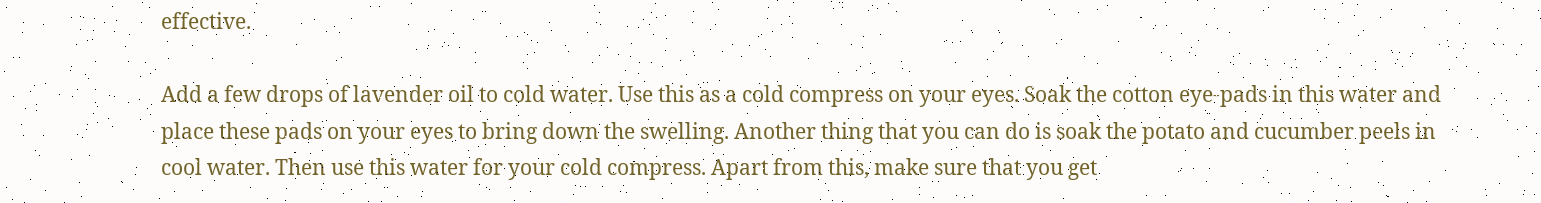effective.

Add a few drops of lavender oil to cold water. Use this as a cold compress on your eyes. Soak the cotton eye-pads in this water and place these pads on your eyes to bring down the swelling. Another thing that you can do is soak the potato and cucumber peels in cool water. Then use this water for your cold compress. Apart from this, make sure that you get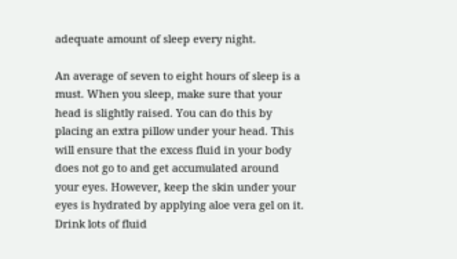adequate amount of sleep every night.

An average of seven to eight hours of sleep is a must. When you sleep, make sure that your head is slightly raised. You can do this by placing an extra pillow under your head. This will ensure that the excess fluid in your body does not go to and get accumulated around your eyes. However, keep the skin under your eyes is hydrated by applying aloe vera gel on it. Drink lots of fluid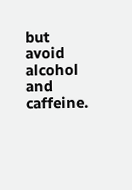but avoid alcohol and caffeine.